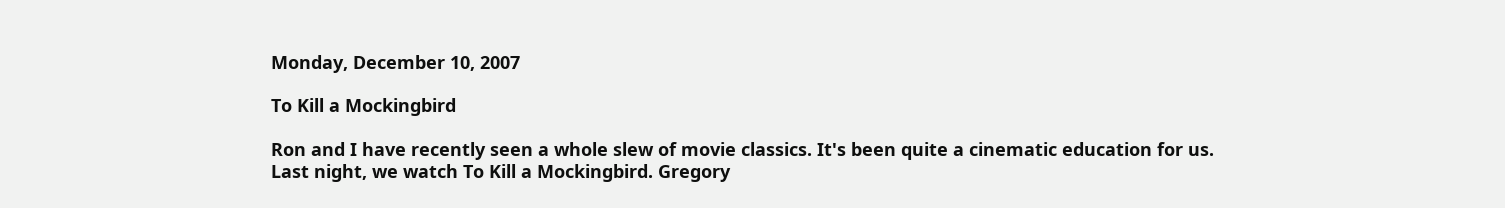Monday, December 10, 2007

To Kill a Mockingbird

Ron and I have recently seen a whole slew of movie classics. It's been quite a cinematic education for us. Last night, we watch To Kill a Mockingbird. Gregory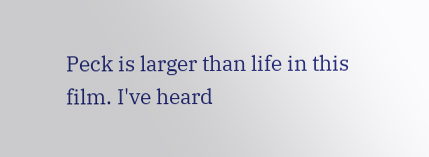Peck is larger than life in this film. I've heard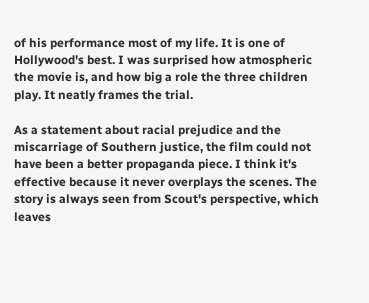of his performance most of my life. It is one of Hollywood's best. I was surprised how atmospheric the movie is, and how big a role the three children play. It neatly frames the trial.

As a statement about racial prejudice and the miscarriage of Southern justice, the film could not have been a better propaganda piece. I think it's effective because it never overplays the scenes. The story is always seen from Scout's perspective, which leaves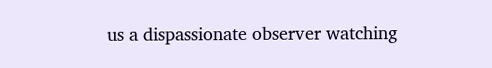us a dispassionate observer watching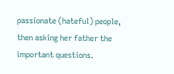passionate (hateful) people, then asking her father the important questions.